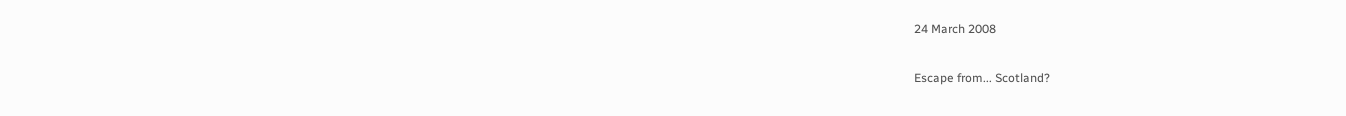24 March 2008

Escape from... Scotland?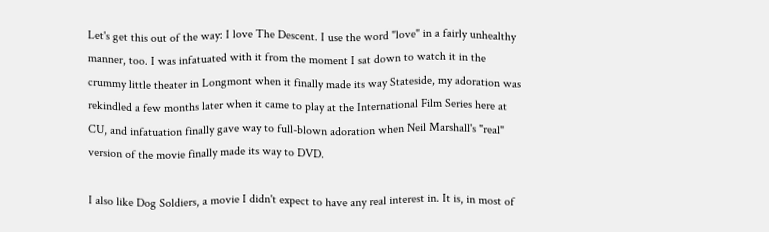Let's get this out of the way: I love The Descent. I use the word "love" in a fairly unhealthy manner, too. I was infatuated with it from the moment I sat down to watch it in the crummy little theater in Longmont when it finally made its way Stateside, my adoration was rekindled a few months later when it came to play at the International Film Series here at CU, and infatuation finally gave way to full-blown adoration when Neil Marshall's "real" version of the movie finally made its way to DVD.

I also like Dog Soldiers, a movie I didn't expect to have any real interest in. It is, in most of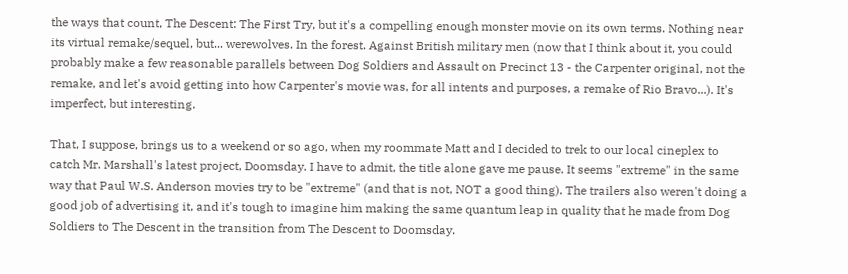the ways that count, The Descent: The First Try, but it's a compelling enough monster movie on its own terms. Nothing near its virtual remake/sequel, but... werewolves. In the forest. Against British military men (now that I think about it, you could probably make a few reasonable parallels between Dog Soldiers and Assault on Precinct 13 - the Carpenter original, not the remake, and let's avoid getting into how Carpenter's movie was, for all intents and purposes, a remake of Rio Bravo...). It's imperfect, but interesting.

That, I suppose, brings us to a weekend or so ago, when my roommate Matt and I decided to trek to our local cineplex to catch Mr. Marshall's latest project, Doomsday. I have to admit, the title alone gave me pause. It seems "extreme" in the same way that Paul W.S. Anderson movies try to be "extreme" (and that is not, NOT a good thing). The trailers also weren't doing a good job of advertising it, and it's tough to imagine him making the same quantum leap in quality that he made from Dog Soldiers to The Descent in the transition from The Descent to Doomsday.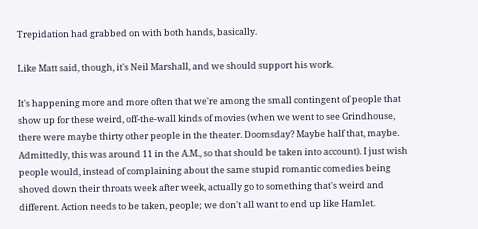Trepidation had grabbed on with both hands, basically.

Like Matt said, though, it's Neil Marshall, and we should support his work.

It's happening more and more often that we're among the small contingent of people that show up for these weird, off-the-wall kinds of movies (when we went to see Grindhouse, there were maybe thirty other people in the theater. Doomsday? Maybe half that, maybe. Admittedly, this was around 11 in the A.M., so that should be taken into account). I just wish people would, instead of complaining about the same stupid romantic comedies being shoved down their throats week after week, actually go to something that's weird and different. Action needs to be taken, people; we don't all want to end up like Hamlet.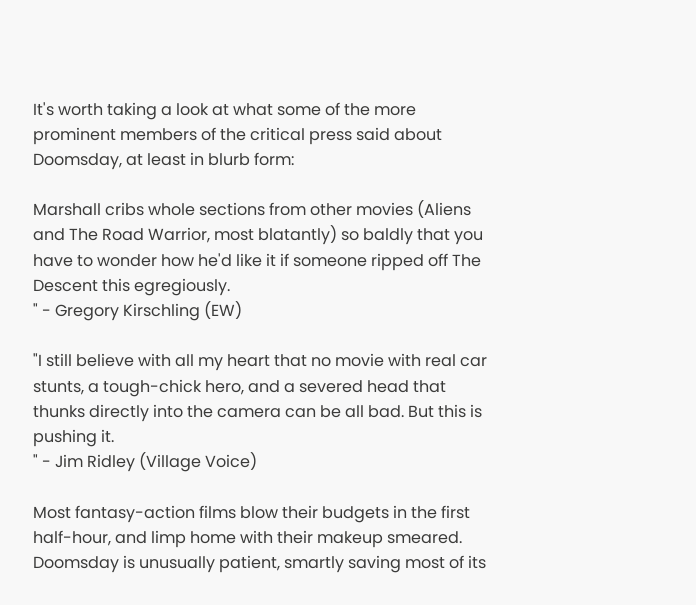It's worth taking a look at what some of the more prominent members of the critical press said about Doomsday, at least in blurb form:

Marshall cribs whole sections from other movies (Aliens and The Road Warrior, most blatantly) so baldly that you have to wonder how he'd like it if someone ripped off The Descent this egregiously.
" - Gregory Kirschling (EW)

"I still believe with all my heart that no movie with real car stunts, a tough-chick hero, and a severed head that thunks directly into the camera can be all bad. But this is pushing it.
" - Jim Ridley (Village Voice)

Most fantasy-action films blow their budgets in the first half-hour, and limp home with their makeup smeared. Doomsday is unusually patient, smartly saving most of its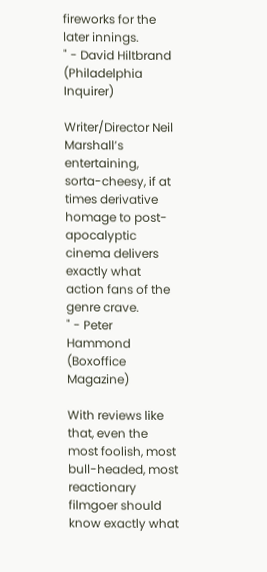fireworks for the later innings.
" - David Hiltbrand (Philadelphia Inquirer)

Writer/Director Neil Marshall’s entertaining, sorta-cheesy, if at times derivative homage to post-apocalyptic cinema delivers exactly what action fans of the genre crave.
" - Peter Hammond (Boxoffice Magazine)

With reviews like that, even the most foolish, most bull-headed, most reactionary filmgoer should know exactly what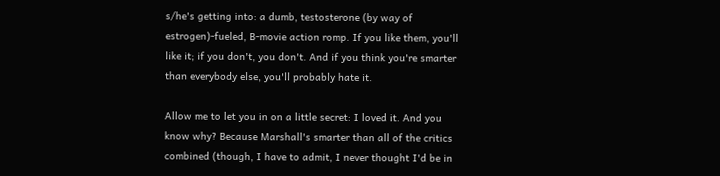s/he's getting into: a dumb, testosterone (by way of estrogen)-fueled, B-movie action romp. If you like them, you'll like it; if you don't, you don't. And if you think you're smarter than everybody else, you'll probably hate it.

Allow me to let you in on a little secret: I loved it. And you know why? Because Marshall's smarter than all of the critics combined (though, I have to admit, I never thought I'd be in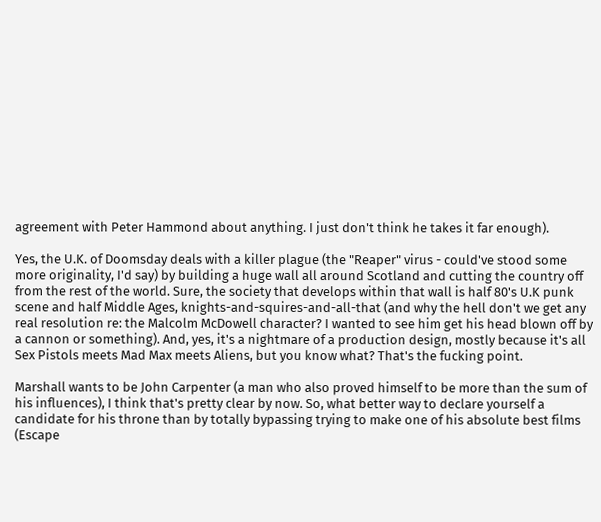agreement with Peter Hammond about anything. I just don't think he takes it far enough).

Yes, the U.K. of Doomsday deals with a killer plague (the "Reaper" virus - could've stood some more originality, I'd say) by building a huge wall all around Scotland and cutting the country off from the rest of the world. Sure, the society that develops within that wall is half 80's U.K punk scene and half Middle Ages, knights-and-squires-and-all-that (and why the hell don't we get any real resolution re: the Malcolm McDowell character? I wanted to see him get his head blown off by a cannon or something). And, yes, it's a nightmare of a production design, mostly because it's all Sex Pistols meets Mad Max meets Aliens, but you know what? That's the fucking point.

Marshall wants to be John Carpenter (a man who also proved himself to be more than the sum of his influences), I think that's pretty clear by now. So, what better way to declare yourself a candidate for his throne than by totally bypassing trying to make one of his absolute best films (Escape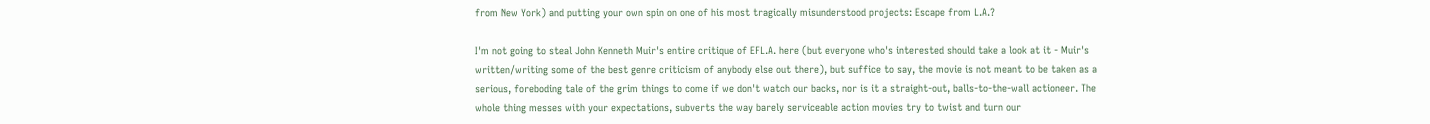from New York) and putting your own spin on one of his most tragically misunderstood projects: Escape from L.A.?

I'm not going to steal John Kenneth Muir's entire critique of EFL.A. here (but everyone who's interested should take a look at it - Muir's written/writing some of the best genre criticism of anybody else out there), but suffice to say, the movie is not meant to be taken as a serious, foreboding tale of the grim things to come if we don't watch our backs, nor is it a straight-out, balls-to-the-wall actioneer. The whole thing messes with your expectations, subverts the way barely serviceable action movies try to twist and turn our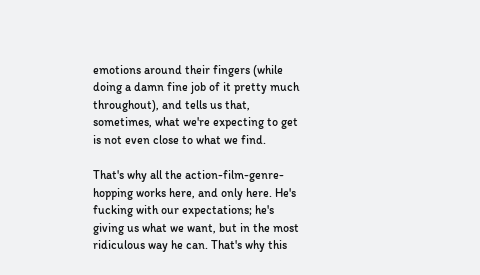emotions around their fingers (while doing a damn fine job of it pretty much throughout), and tells us that, sometimes, what we're expecting to get is not even close to what we find.

That's why all the action-film-genre-hopping works here, and only here. He's fucking with our expectations; he's giving us what we want, but in the most ridiculous way he can. That's why this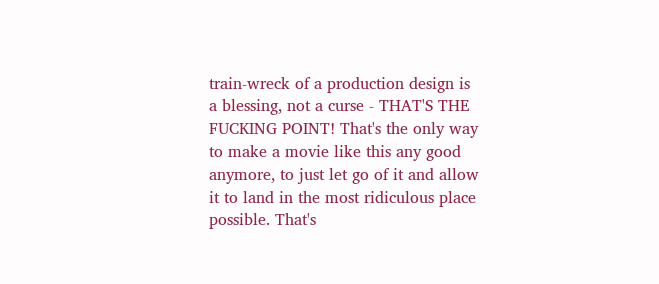train-wreck of a production design is a blessing, not a curse - THAT'S THE FUCKING POINT! That's the only way to make a movie like this any good anymore, to just let go of it and allow it to land in the most ridiculous place possible. That's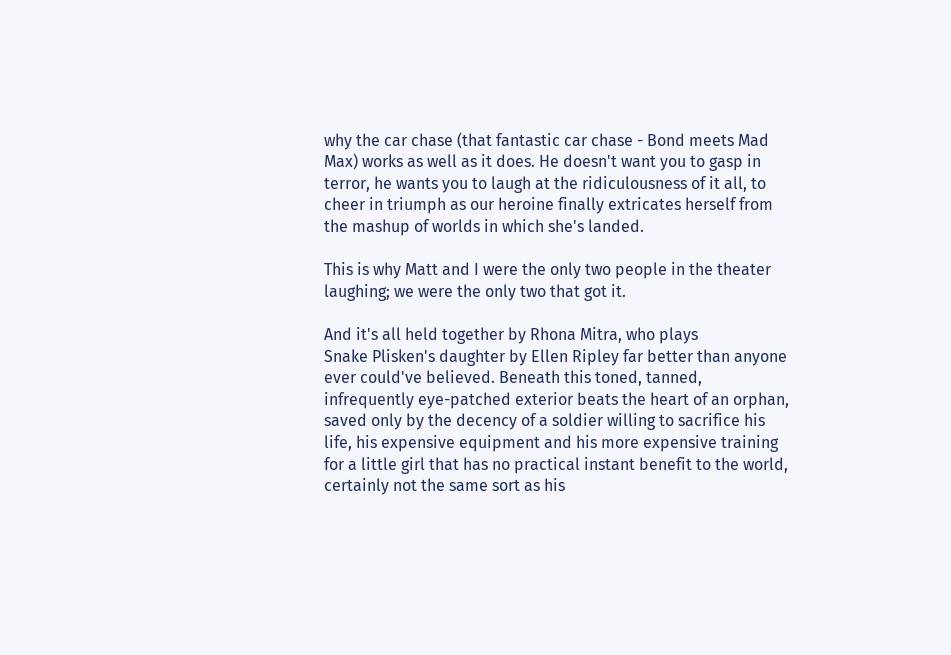why the car chase (that fantastic car chase - Bond meets Mad Max) works as well as it does. He doesn't want you to gasp in terror, he wants you to laugh at the ridiculousness of it all, to cheer in triumph as our heroine finally extricates herself from the mashup of worlds in which she's landed.

This is why Matt and I were the only two people in the theater laughing; we were the only two that got it.

And it's all held together by Rhona Mitra, who plays
Snake Plisken's daughter by Ellen Ripley far better than anyone ever could've believed. Beneath this toned, tanned, infrequently eye-patched exterior beats the heart of an orphan, saved only by the decency of a soldier willing to sacrifice his life, his expensive equipment and his more expensive training for a little girl that has no practical instant benefit to the world, certainly not the same sort as his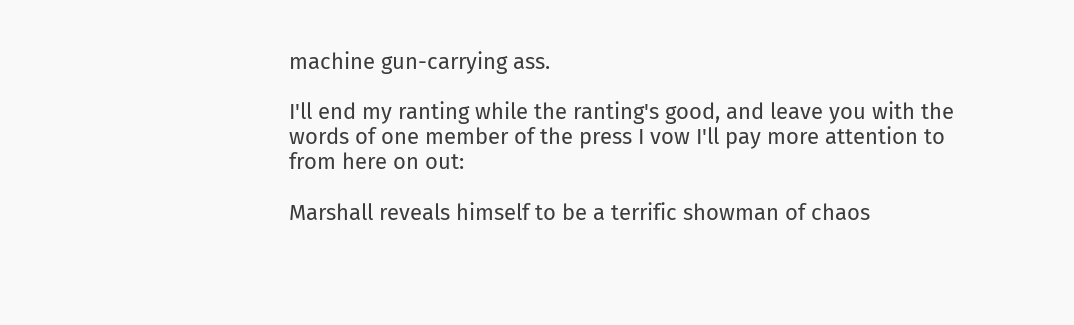machine gun-carrying ass.

I'll end my ranting while the ranting's good, and leave you with the words of one member of the press I vow I'll pay more attention to from here on out:

Marshall reveals himself to be a terrific showman of chaos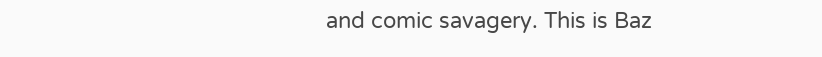and comic savagery. This is Baz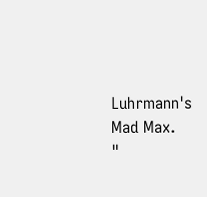Luhrmann's Mad Max.
"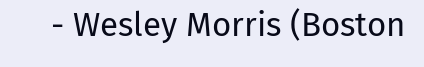- Wesley Morris (Boston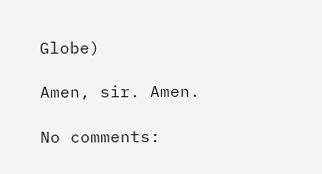Globe)

Amen, sir. Amen.

No comments: